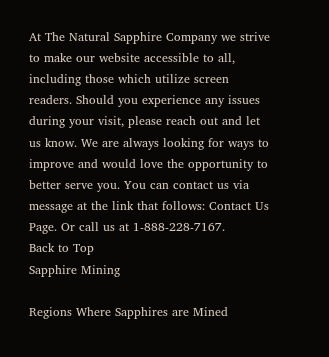At The Natural Sapphire Company we strive to make our website accessible to all, including those which utilize screen readers. Should you experience any issues during your visit, please reach out and let us know. We are always looking for ways to improve and would love the opportunity to better serve you. You can contact us via message at the link that follows: Contact Us Page. Or call us at 1-888-228-7167.
Back to Top
Sapphire Mining

Regions Where Sapphires are Mined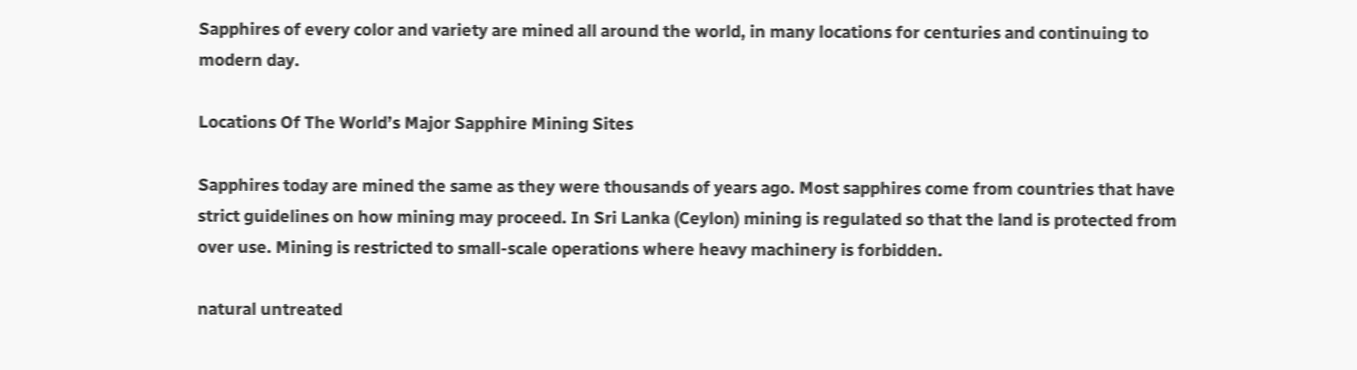Sapphires of every color and variety are mined all around the world, in many locations for centuries and continuing to modern day.

Locations Of The World’s Major Sapphire Mining Sites

Sapphires today are mined the same as they were thousands of years ago. Most sapphires come from countries that have strict guidelines on how mining may proceed. In Sri Lanka (Ceylon) mining is regulated so that the land is protected from over use. Mining is restricted to small-scale operations where heavy machinery is forbidden.

natural untreated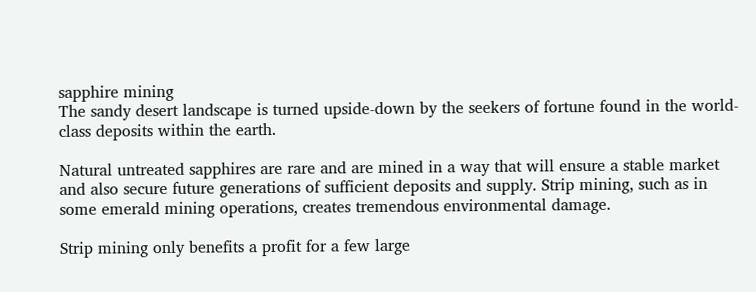sapphire mining
The sandy desert landscape is turned upside-down by the seekers of fortune found in the world-class deposits within the earth.

Natural untreated sapphires are rare and are mined in a way that will ensure a stable market and also secure future generations of sufficient deposits and supply. Strip mining, such as in some emerald mining operations, creates tremendous environmental damage.

Strip mining only benefits a profit for a few large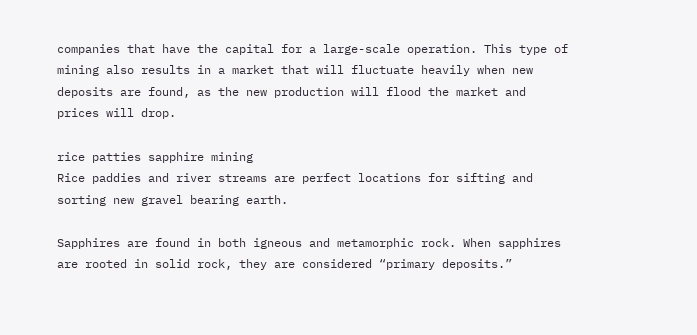companies that have the capital for a large-scale operation. This type of mining also results in a market that will fluctuate heavily when new deposits are found, as the new production will flood the market and prices will drop.

rice patties sapphire mining
Rice paddies and river streams are perfect locations for sifting and sorting new gravel bearing earth.

Sapphires are found in both igneous and metamorphic rock. When sapphires are rooted in solid rock, they are considered “primary deposits.”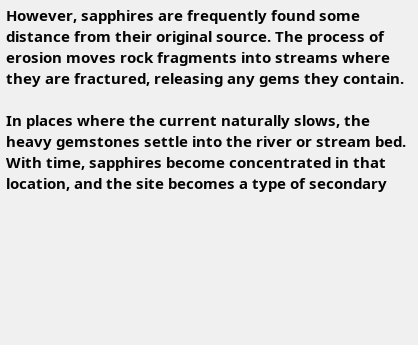However, sapphires are frequently found some distance from their original source. The process of erosion moves rock fragments into streams where they are fractured, releasing any gems they contain.

In places where the current naturally slows, the heavy gemstones settle into the river or stream bed.  With time, sapphires become concentrated in that location, and the site becomes a type of secondary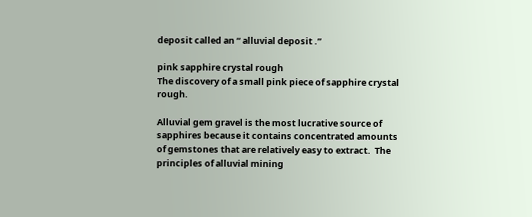deposit called an “ alluvial deposit .”

pink sapphire crystal rough
The discovery of a small pink piece of sapphire crystal rough.

Alluvial gem gravel is the most lucrative source of sapphires because it contains concentrated amounts of gemstones that are relatively easy to extract.  The principles of alluvial mining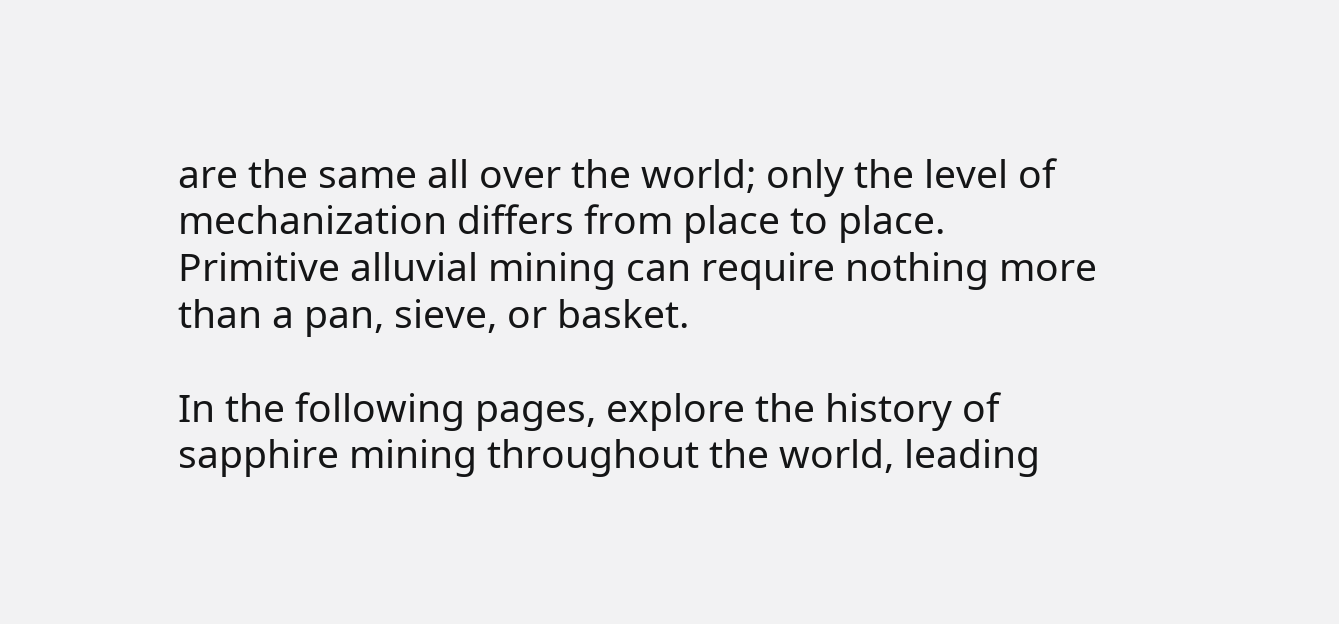are the same all over the world; only the level of mechanization differs from place to place.  Primitive alluvial mining can require nothing more than a pan, sieve, or basket.

In the following pages, explore the history of sapphire mining throughout the world, leading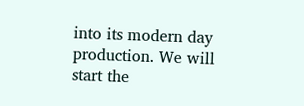into its modern day production. We will start the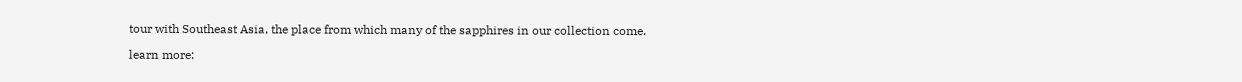tour with Southeast Asia, the place from which many of the sapphires in our collection come.

learn more: